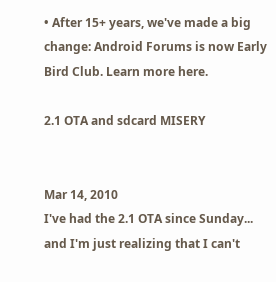• After 15+ years, we've made a big change: Android Forums is now Early Bird Club. Learn more here.

2.1 OTA and sdcard MISERY


Mar 14, 2010
I've had the 2.1 OTA since Sunday... and I'm just realizing that I can't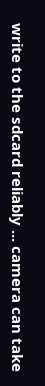write to the sdcard reliably ... camera can take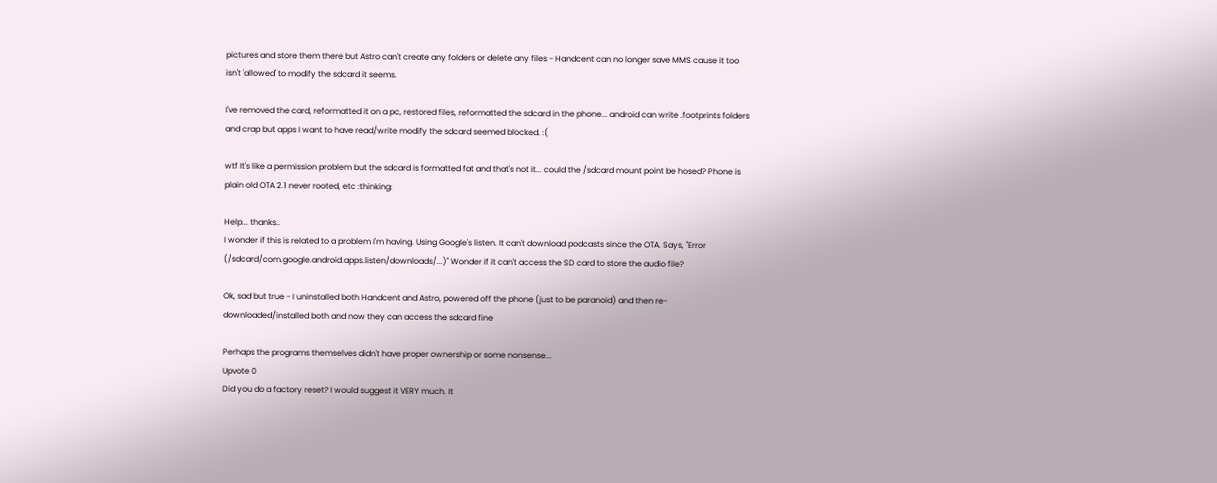pictures and store them there but Astro can't create any folders or delete any files - Handcent can no longer save MMS cause it too isn't 'allowed' to modify the sdcard it seems.

I've removed the card, reformatted it on a pc, restored files, reformatted the sdcard in the phone... android can write .footprints folders and crap but apps I want to have read/write modify the sdcard seemed blocked. :(

wtf It's like a permission problem but the sdcard is formatted fat and that's not it... could the /sdcard mount point be hosed? Phone is plain old OTA 2.1 never rooted, etc :thinking:

Help... thanks..
I wonder if this is related to a problem I'm having. Using Google's listen. It can't download podcasts since the OTA. Says, "Error (/sdcard/com.google.android.apps.listen/downloads/...)" Wonder if it can't access the SD card to store the audio file?

Ok, sad but true - I uninstalled both Handcent and Astro, powered off the phone (just to be paranoid) and then re-downloaded/installed both and now they can access the sdcard fine

Perhaps the programs themselves didn't have proper ownership or some nonsense...
Upvote 0
Did you do a factory reset? I would suggest it VERY much. It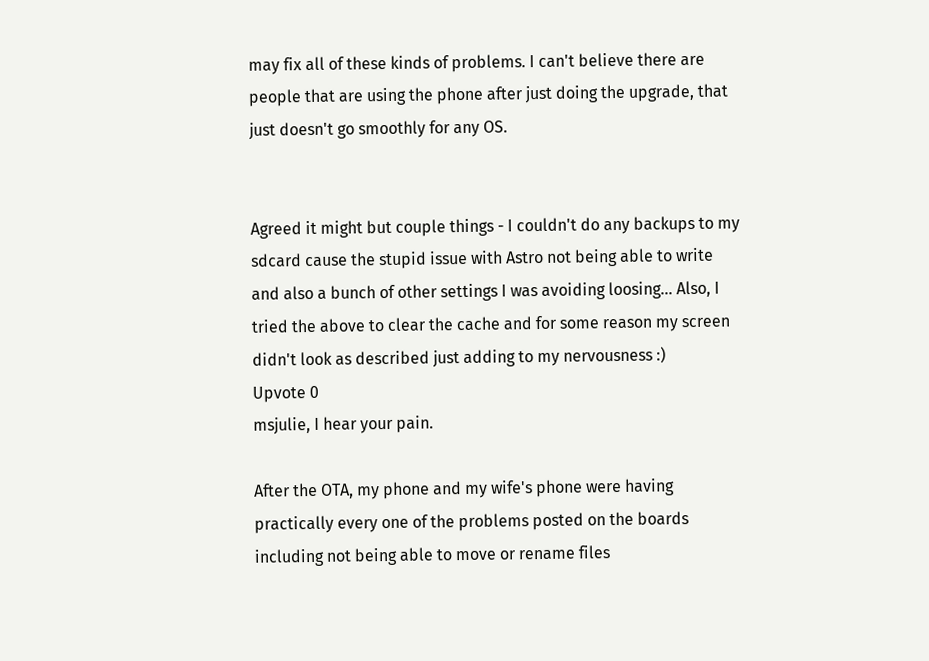may fix all of these kinds of problems. I can't believe there are people that are using the phone after just doing the upgrade, that just doesn't go smoothly for any OS.


Agreed it might but couple things - I couldn't do any backups to my sdcard cause the stupid issue with Astro not being able to write and also a bunch of other settings I was avoiding loosing... Also, I tried the above to clear the cache and for some reason my screen didn't look as described just adding to my nervousness :)
Upvote 0
msjulie, I hear your pain.

After the OTA, my phone and my wife's phone were having practically every one of the problems posted on the boards including not being able to move or rename files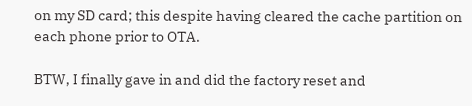on my SD card; this despite having cleared the cache partition on each phone prior to OTA.

BTW, I finally gave in and did the factory reset and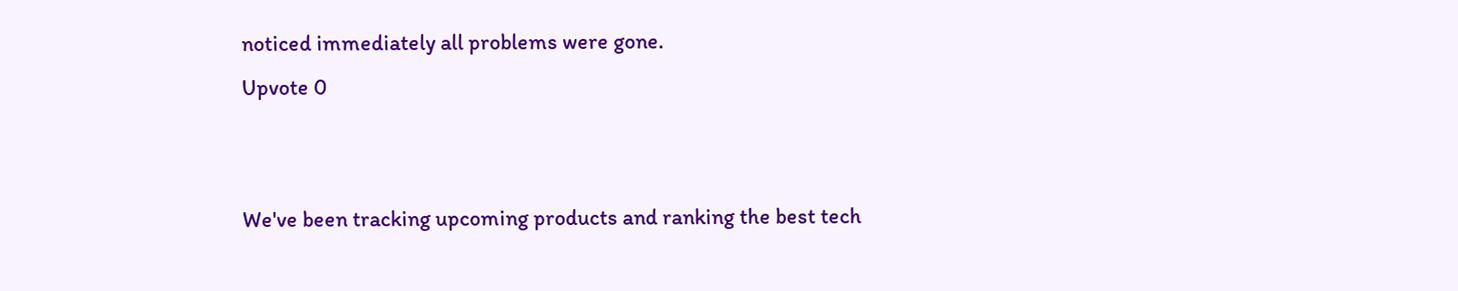noticed immediately all problems were gone.
Upvote 0


We've been tracking upcoming products and ranking the best tech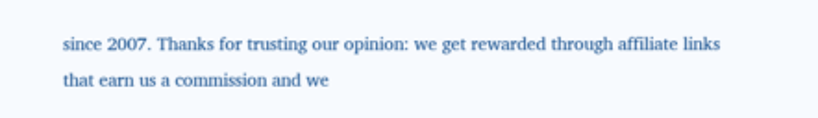since 2007. Thanks for trusting our opinion: we get rewarded through affiliate links that earn us a commission and we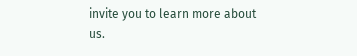invite you to learn more about us.